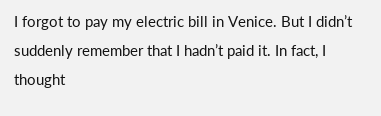I forgot to pay my electric bill in Venice. But I didn’t suddenly remember that I hadn’t paid it. In fact, I thought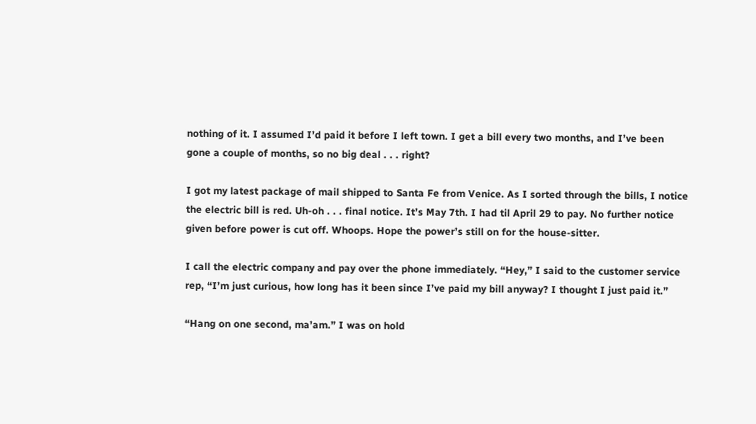nothing of it. I assumed I’d paid it before I left town. I get a bill every two months, and I’ve been gone a couple of months, so no big deal . . . right?

I got my latest package of mail shipped to Santa Fe from Venice. As I sorted through the bills, I notice the electric bill is red. Uh-oh . . . final notice. It’s May 7th. I had til April 29 to pay. No further notice given before power is cut off. Whoops. Hope the power’s still on for the house-sitter.

I call the electric company and pay over the phone immediately. “Hey,” I said to the customer service rep, “I’m just curious, how long has it been since I’ve paid my bill anyway? I thought I just paid it.”

“Hang on one second, ma’am.” I was on hold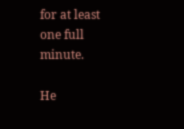for at least one full minute.

He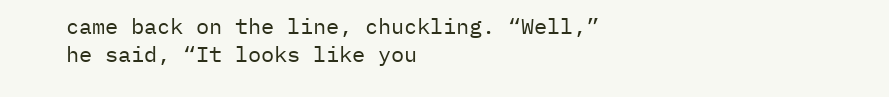came back on the line, chuckling. “Well,” he said, “It looks like you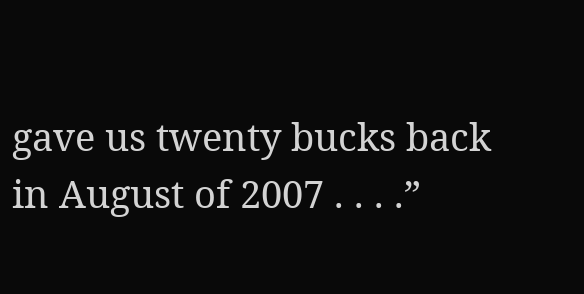gave us twenty bucks back in August of 2007 . . . .”